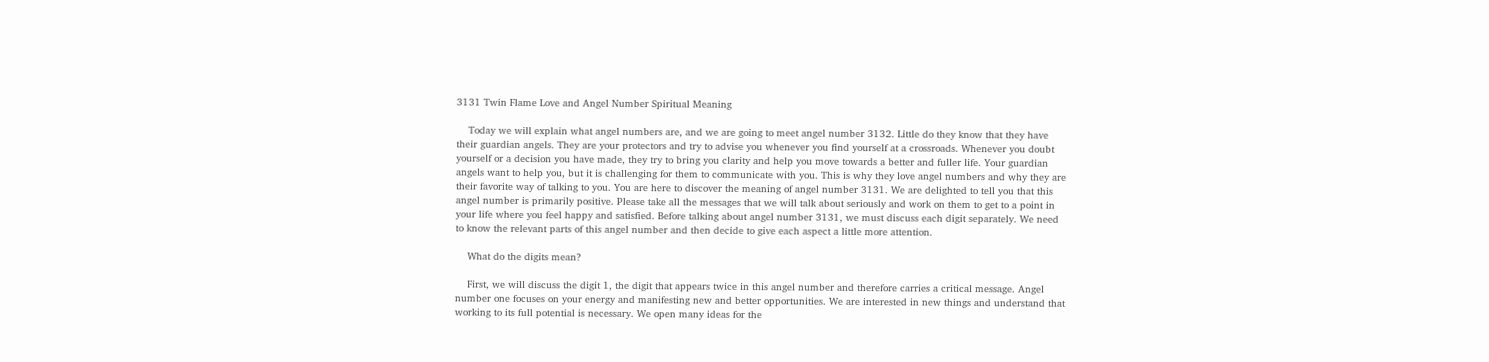3131 Twin Flame Love and Angel Number Spiritual Meaning

    Today we will explain what angel numbers are, and we are going to meet angel number 3132. Little do they know that they have their guardian angels. They are your protectors and try to advise you whenever you find yourself at a crossroads. Whenever you doubt yourself or a decision you have made, they try to bring you clarity and help you move towards a better and fuller life. Your guardian angels want to help you, but it is challenging for them to communicate with you. This is why they love angel numbers and why they are their favorite way of talking to you. You are here to discover the meaning of angel number 3131. We are delighted to tell you that this angel number is primarily positive. Please take all the messages that we will talk about seriously and work on them to get to a point in your life where you feel happy and satisfied. Before talking about angel number 3131, we must discuss each digit separately. We need to know the relevant parts of this angel number and then decide to give each aspect a little more attention.

    What do the digits mean?

    First, we will discuss the digit 1, the digit that appears twice in this angel number and therefore carries a critical message. Angel number one focuses on your energy and manifesting new and better opportunities. We are interested in new things and understand that working to its full potential is necessary. We open many ideas for the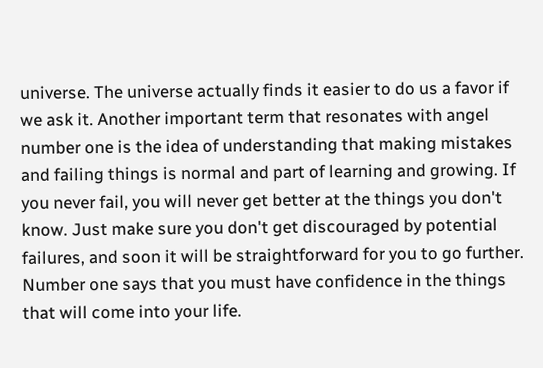universe. The universe actually finds it easier to do us a favor if we ask it. Another important term that resonates with angel number one is the idea of understanding that making mistakes and failing things is normal and part of learning and growing. If you never fail, you will never get better at the things you don't know. Just make sure you don't get discouraged by potential failures, and soon it will be straightforward for you to go further. Number one says that you must have confidence in the things that will come into your life.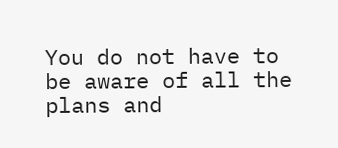You do not have to be aware of all the plans and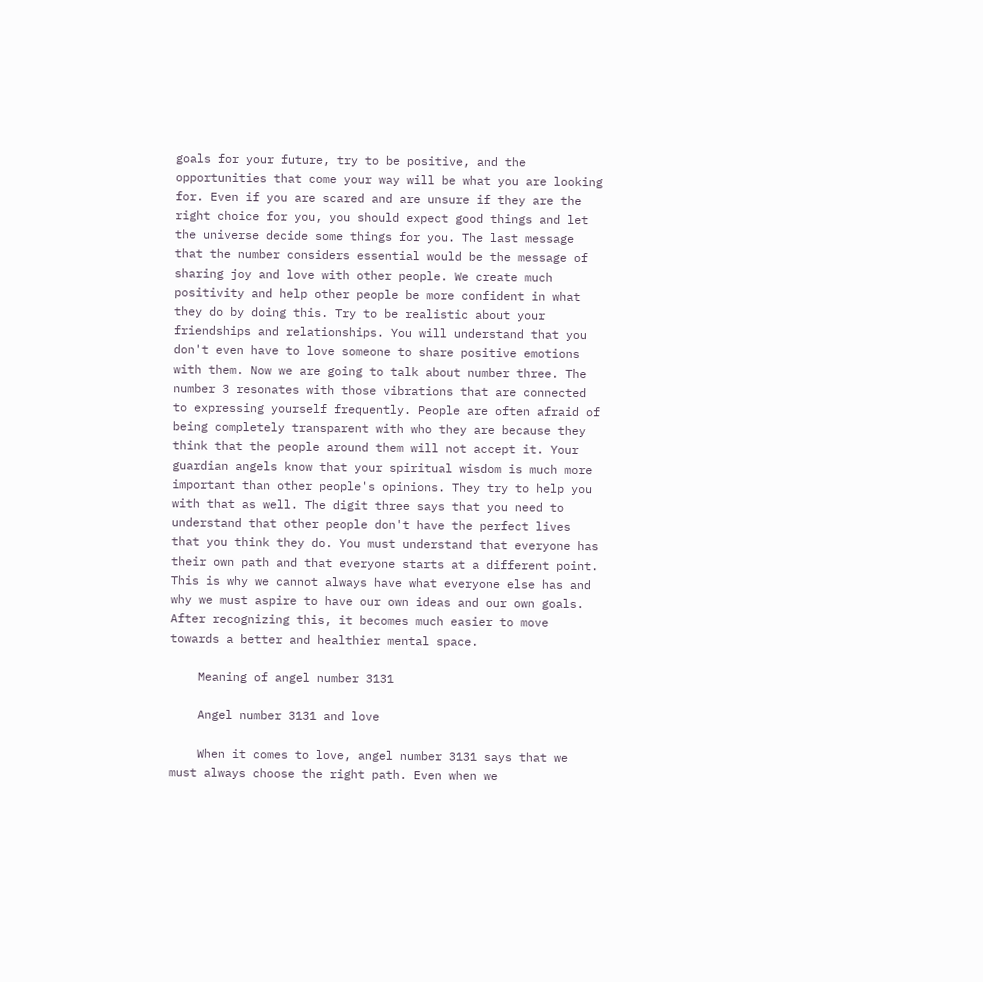goals for your future, try to be positive, and the opportunities that come your way will be what you are looking for. Even if you are scared and are unsure if they are the right choice for you, you should expect good things and let the universe decide some things for you. The last message that the number considers essential would be the message of sharing joy and love with other people. We create much positivity and help other people be more confident in what they do by doing this. Try to be realistic about your friendships and relationships. You will understand that you don't even have to love someone to share positive emotions with them. Now we are going to talk about number three. The number 3 resonates with those vibrations that are connected to expressing yourself frequently. People are often afraid of being completely transparent with who they are because they think that the people around them will not accept it. Your guardian angels know that your spiritual wisdom is much more important than other people's opinions. They try to help you with that as well. The digit three says that you need to understand that other people don't have the perfect lives that you think they do. You must understand that everyone has their own path and that everyone starts at a different point. This is why we cannot always have what everyone else has and why we must aspire to have our own ideas and our own goals. After recognizing this, it becomes much easier to move towards a better and healthier mental space.

    Meaning of angel number 3131

    Angel number 3131 and love

    When it comes to love, angel number 3131 says that we must always choose the right path. Even when we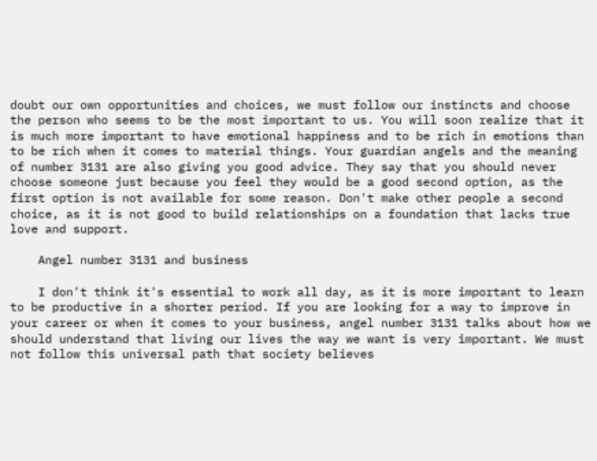doubt our own opportunities and choices, we must follow our instincts and choose the person who seems to be the most important to us. You will soon realize that it is much more important to have emotional happiness and to be rich in emotions than to be rich when it comes to material things. Your guardian angels and the meaning of number 3131 are also giving you good advice. They say that you should never choose someone just because you feel they would be a good second option, as the first option is not available for some reason. Don't make other people a second choice, as it is not good to build relationships on a foundation that lacks true love and support.

    Angel number 3131 and business

    I don't think it's essential to work all day, as it is more important to learn to be productive in a shorter period. If you are looking for a way to improve in your career or when it comes to your business, angel number 3131 talks about how we should understand that living our lives the way we want is very important. We must not follow this universal path that society believes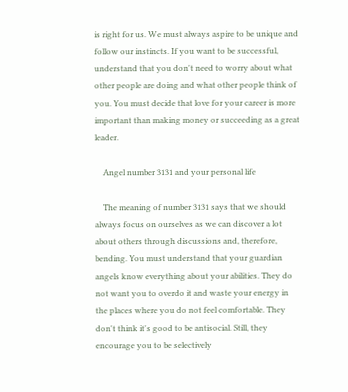is right for us. We must always aspire to be unique and follow our instincts. If you want to be successful, understand that you don't need to worry about what other people are doing and what other people think of you. You must decide that love for your career is more important than making money or succeeding as a great leader.

    Angel number 3131 and your personal life

    The meaning of number 3131 says that we should always focus on ourselves as we can discover a lot about others through discussions and, therefore, bending. You must understand that your guardian angels know everything about your abilities. They do not want you to overdo it and waste your energy in the places where you do not feel comfortable. They don't think it's good to be antisocial. Still, they encourage you to be selectively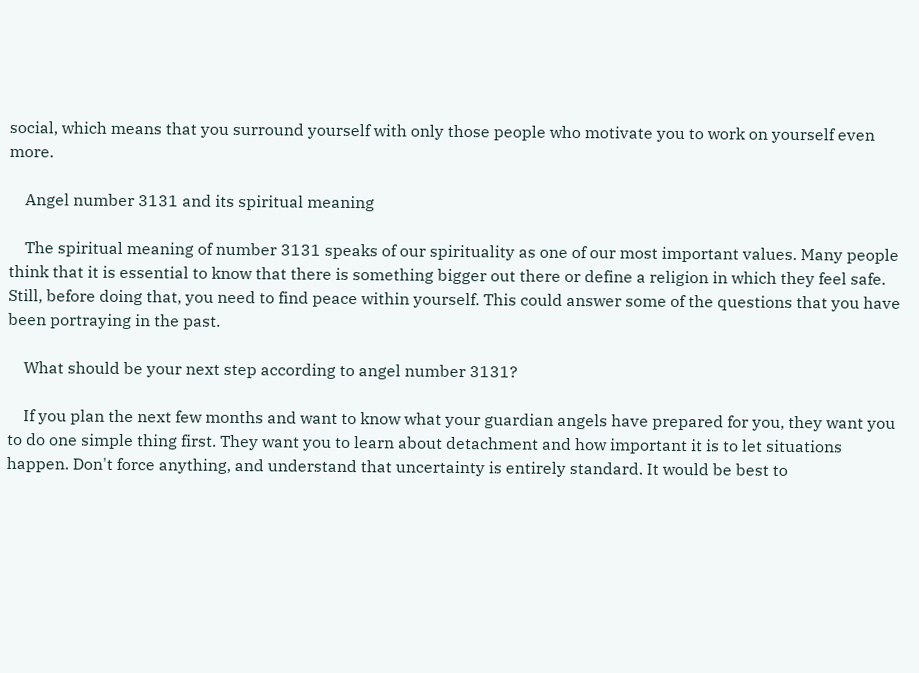social, which means that you surround yourself with only those people who motivate you to work on yourself even more.

    Angel number 3131 and its spiritual meaning

    The spiritual meaning of number 3131 speaks of our spirituality as one of our most important values. Many people think that it is essential to know that there is something bigger out there or define a religion in which they feel safe. Still, before doing that, you need to find peace within yourself. This could answer some of the questions that you have been portraying in the past.

    What should be your next step according to angel number 3131?

    If you plan the next few months and want to know what your guardian angels have prepared for you, they want you to do one simple thing first. They want you to learn about detachment and how important it is to let situations happen. Don't force anything, and understand that uncertainty is entirely standard. It would be best to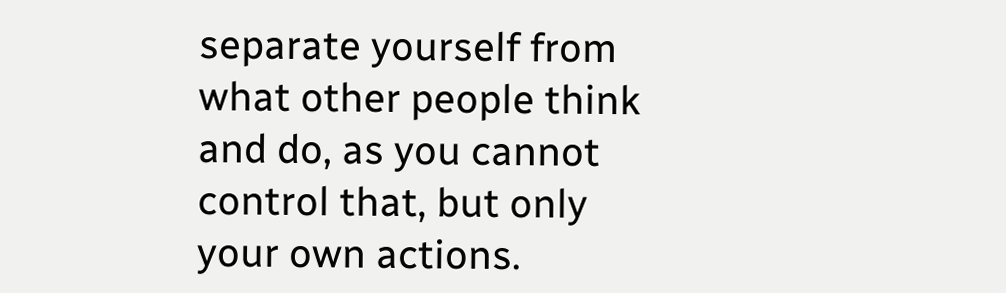separate yourself from what other people think and do, as you cannot control that, but only your own actions.